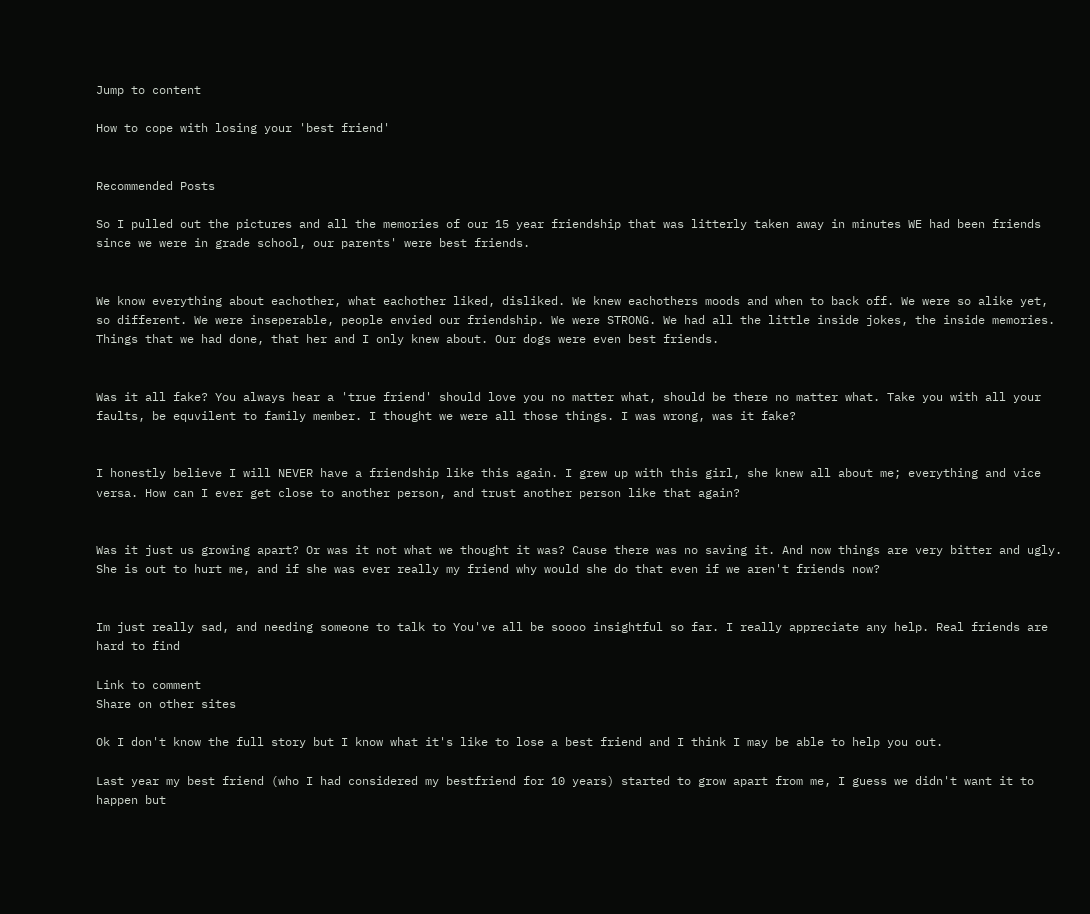Jump to content

How to cope with losing your 'best friend'


Recommended Posts

So I pulled out the pictures and all the memories of our 15 year friendship that was litterly taken away in minutes WE had been friends since we were in grade school, our parents' were best friends.


We know everything about eachother, what eachother liked, disliked. We knew eachothers moods and when to back off. We were so alike yet, so different. We were inseperable, people envied our friendship. We were STRONG. We had all the little inside jokes, the inside memories. Things that we had done, that her and I only knew about. Our dogs were even best friends.


Was it all fake? You always hear a 'true friend' should love you no matter what, should be there no matter what. Take you with all your faults, be equvilent to family member. I thought we were all those things. I was wrong, was it fake?


I honestly believe I will NEVER have a friendship like this again. I grew up with this girl, she knew all about me; everything and vice versa. How can I ever get close to another person, and trust another person like that again?


Was it just us growing apart? Or was it not what we thought it was? Cause there was no saving it. And now things are very bitter and ugly. She is out to hurt me, and if she was ever really my friend why would she do that even if we aren't friends now?


Im just really sad, and needing someone to talk to You've all be soooo insightful so far. I really appreciate any help. Real friends are hard to find

Link to comment
Share on other sites

Ok I don't know the full story but I know what it's like to lose a best friend and I think I may be able to help you out.

Last year my best friend (who I had considered my bestfriend for 10 years) started to grow apart from me, I guess we didn't want it to happen but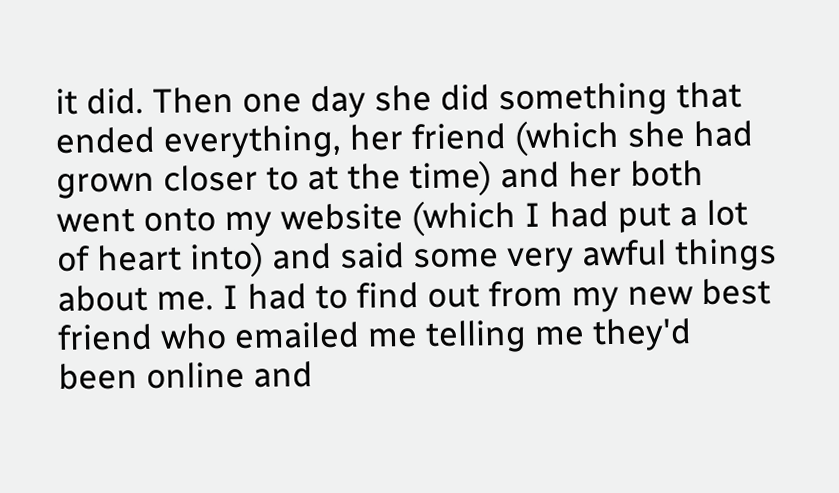it did. Then one day she did something that ended everything, her friend (which she had grown closer to at the time) and her both went onto my website (which I had put a lot of heart into) and said some very awful things about me. I had to find out from my new best friend who emailed me telling me they'd been online and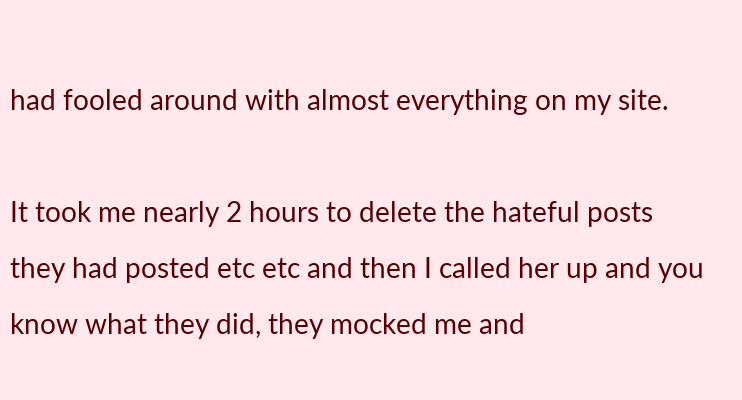had fooled around with almost everything on my site.

It took me nearly 2 hours to delete the hateful posts they had posted etc etc and then I called her up and you know what they did, they mocked me and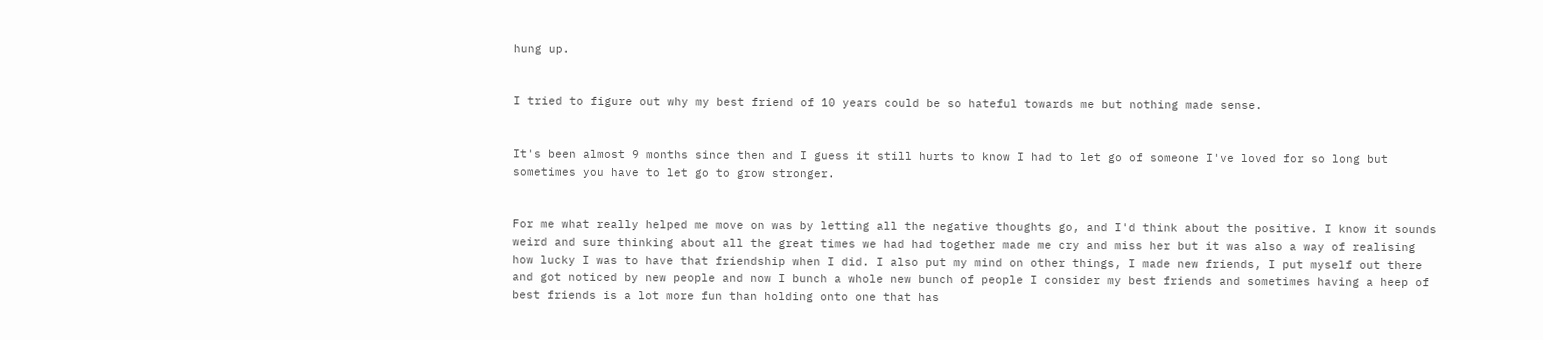hung up.


I tried to figure out why my best friend of 10 years could be so hateful towards me but nothing made sense.


It's been almost 9 months since then and I guess it still hurts to know I had to let go of someone I've loved for so long but sometimes you have to let go to grow stronger.


For me what really helped me move on was by letting all the negative thoughts go, and I'd think about the positive. I know it sounds weird and sure thinking about all the great times we had had together made me cry and miss her but it was also a way of realising how lucky I was to have that friendship when I did. I also put my mind on other things, I made new friends, I put myself out there and got noticed by new people and now I bunch a whole new bunch of people I consider my best friends and sometimes having a heep of best friends is a lot more fun than holding onto one that has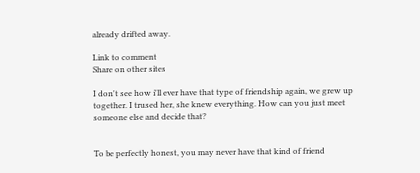already drifted away.

Link to comment
Share on other sites

I don't see how i'll ever have that type of friendship again, we grew up together. I trused her, she knew everything. How can you just meet someone else and decide that?


To be perfectly honest, you may never have that kind of friend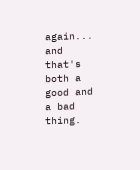again... and that's both a good and a bad thing.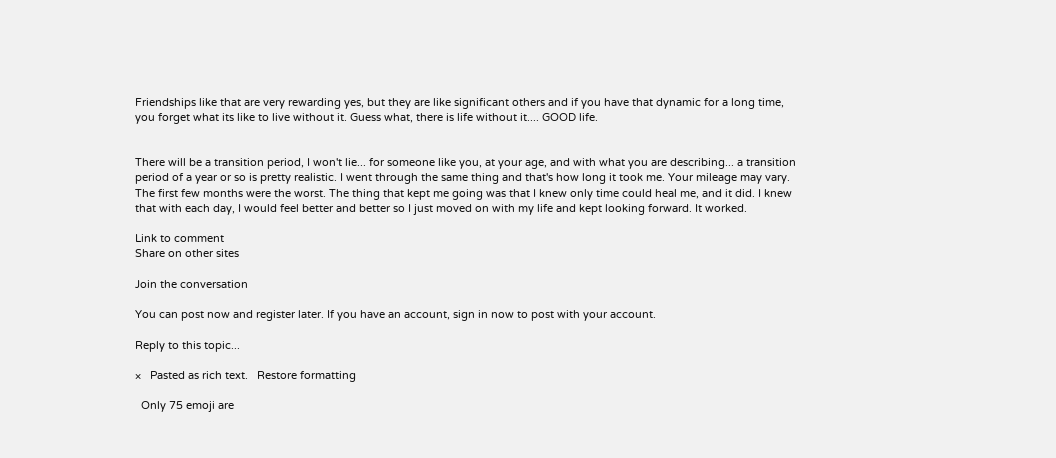Friendships like that are very rewarding yes, but they are like significant others and if you have that dynamic for a long time, you forget what its like to live without it. Guess what, there is life without it.... GOOD life.


There will be a transition period, I won't lie... for someone like you, at your age, and with what you are describing... a transition period of a year or so is pretty realistic. I went through the same thing and that's how long it took me. Your mileage may vary. The first few months were the worst. The thing that kept me going was that I knew only time could heal me, and it did. I knew that with each day, I would feel better and better so I just moved on with my life and kept looking forward. It worked.

Link to comment
Share on other sites

Join the conversation

You can post now and register later. If you have an account, sign in now to post with your account.

Reply to this topic...

×   Pasted as rich text.   Restore formatting

  Only 75 emoji are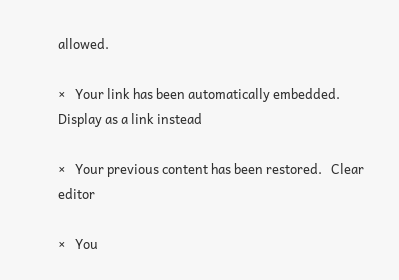allowed.

×   Your link has been automatically embedded.   Display as a link instead

×   Your previous content has been restored.   Clear editor

×   You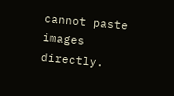cannot paste images directly.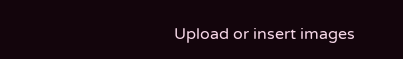Upload or insert images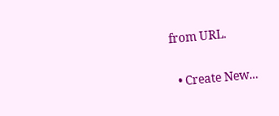from URL.


  • Create New...